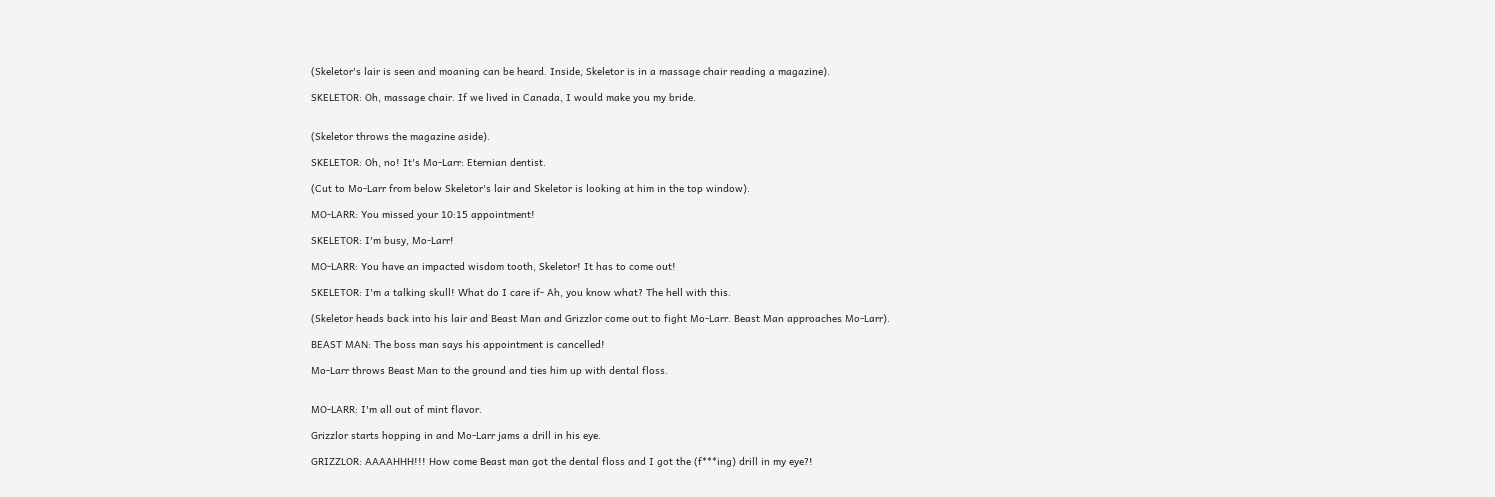(Skeletor's lair is seen and moaning can be heard. Inside, Skeletor is in a massage chair reading a magazine).

SKELETOR: Oh, massage chair. If we lived in Canada, I would make you my bride.


(Skeletor throws the magazine aside).

SKELETOR: Oh, no! It's Mo-Larr: Eternian dentist.

(Cut to Mo-Larr from below Skeletor's lair and Skeletor is looking at him in the top window).

MO-LARR: You missed your 10:15 appointment!

SKELETOR: I'm busy, Mo-Larr!

MO-LARR: You have an impacted wisdom tooth, Skeletor! It has to come out!

SKELETOR: I'm a talking skull! What do I care if- Ah, you know what? The hell with this.

(Skeletor heads back into his lair and Beast Man and Grizzlor come out to fight Mo-Larr. Beast Man approaches Mo-Larr).

BEAST MAN: The boss man says his appointment is cancelled!

Mo-Larr throws Beast Man to the ground and ties him up with dental floss.


MO-LARR: I'm all out of mint flavor.

Grizzlor starts hopping in and Mo-Larr jams a drill in his eye.

GRIZZLOR: AAAAHHH!!! How come Beast man got the dental floss and I got the (f***ing) drill in my eye?!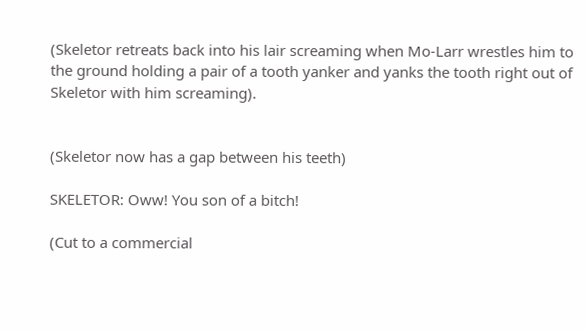(Skeletor retreats back into his lair screaming when Mo-Larr wrestles him to the ground holding a pair of a tooth yanker and yanks the tooth right out of Skeletor with him screaming).


(Skeletor now has a gap between his teeth)

SKELETOR: Oww! You son of a bitch!

(Cut to a commercial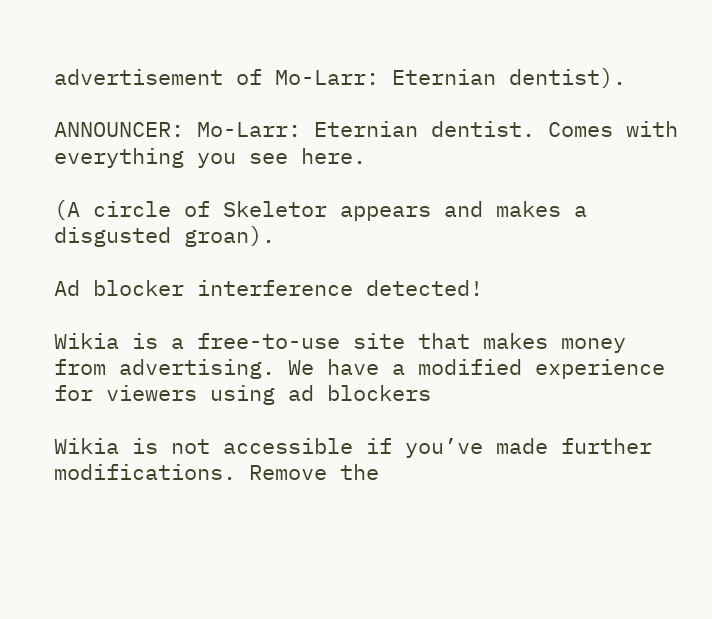advertisement of Mo-Larr: Eternian dentist).

ANNOUNCER: Mo-Larr: Eternian dentist. Comes with everything you see here.

(A circle of Skeletor appears and makes a disgusted groan).

Ad blocker interference detected!

Wikia is a free-to-use site that makes money from advertising. We have a modified experience for viewers using ad blockers

Wikia is not accessible if you’ve made further modifications. Remove the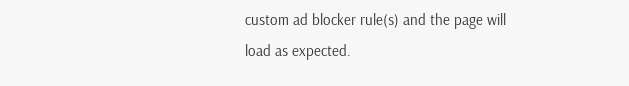custom ad blocker rule(s) and the page will load as expected.